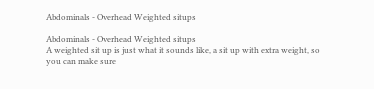Abdominals - Overhead Weighted situps

Abdominals - Overhead Weighted situps
A weighted sit up is just what it sounds like, a sit up with extra weight, so you can make sure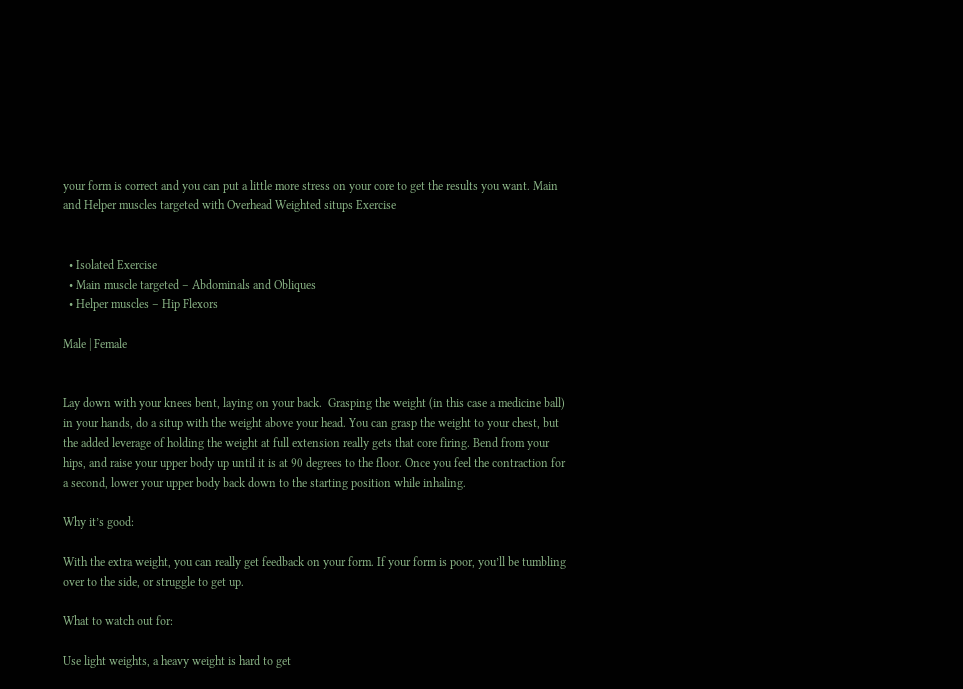your form is correct and you can put a little more stress on your core to get the results you want. Main and Helper muscles targeted with Overhead Weighted situps Exercise


  • Isolated Exercise
  • Main muscle targeted – Abdominals and Obliques
  • Helper muscles – Hip Flexors

Male | Female


Lay down with your knees bent, laying on your back.  Grasping the weight (in this case a medicine ball) in your hands, do a situp with the weight above your head. You can grasp the weight to your chest, but the added leverage of holding the weight at full extension really gets that core firing. Bend from your hips, and raise your upper body up until it is at 90 degrees to the floor. Once you feel the contraction for a second, lower your upper body back down to the starting position while inhaling.

Why it’s good:

With the extra weight, you can really get feedback on your form. If your form is poor, you’ll be tumbling over to the side, or struggle to get up.

What to watch out for:

Use light weights, a heavy weight is hard to get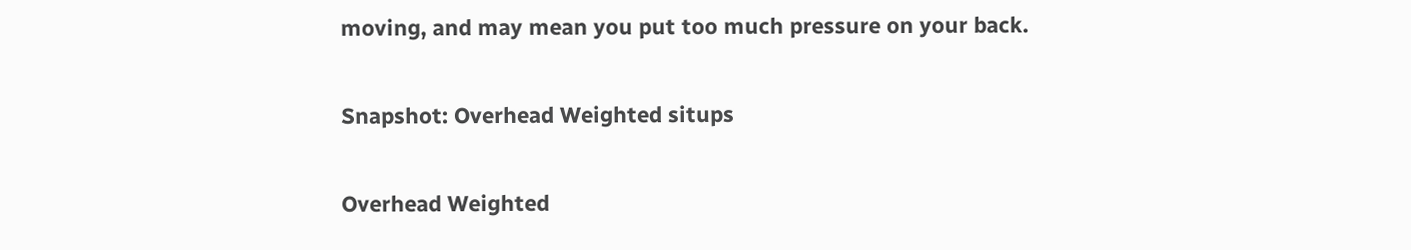moving, and may mean you put too much pressure on your back.

Snapshot: Overhead Weighted situps

Overhead Weighted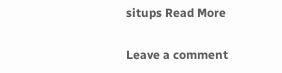situps Read More

Leave a comment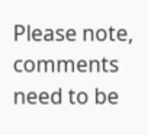Please note, comments need to be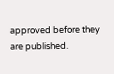approved before they are published.